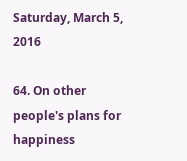Saturday, March 5, 2016

64. On other people's plans for happiness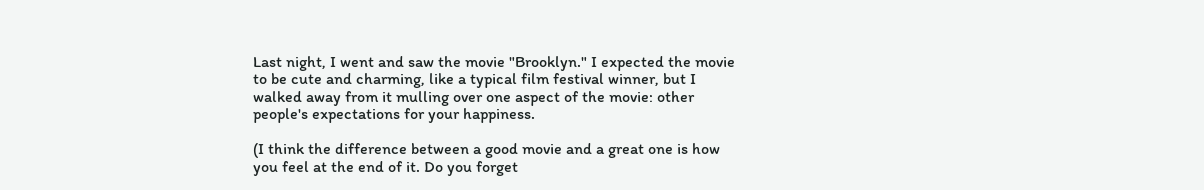Last night, I went and saw the movie "Brooklyn." I expected the movie to be cute and charming, like a typical film festival winner, but I walked away from it mulling over one aspect of the movie: other people's expectations for your happiness.

(I think the difference between a good movie and a great one is how you feel at the end of it. Do you forget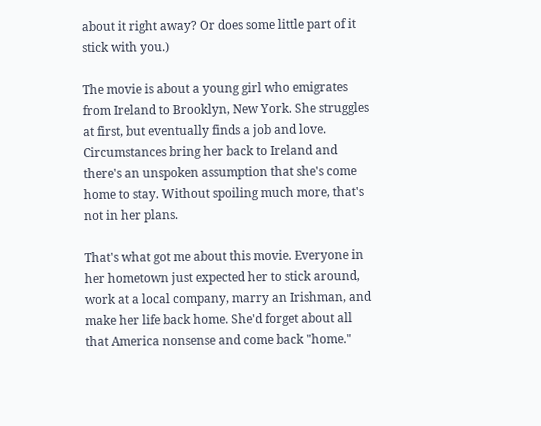about it right away? Or does some little part of it stick with you.)

The movie is about a young girl who emigrates from Ireland to Brooklyn, New York. She struggles at first, but eventually finds a job and love. Circumstances bring her back to Ireland and there's an unspoken assumption that she's come home to stay. Without spoiling much more, that's not in her plans.

That's what got me about this movie. Everyone in her hometown just expected her to stick around, work at a local company, marry an Irishman, and make her life back home. She'd forget about all that America nonsense and come back "home."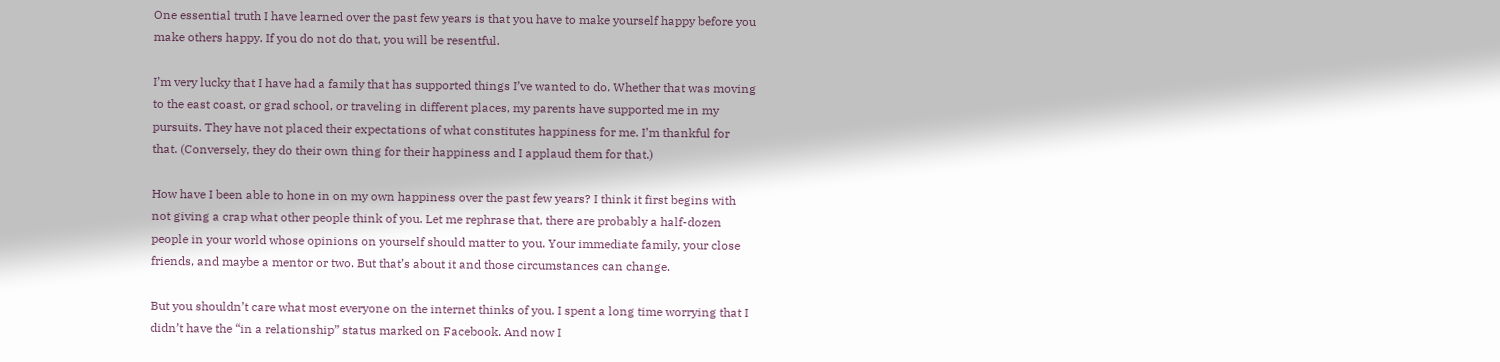One essential truth I have learned over the past few years is that you have to make yourself happy before you make others happy. If you do not do that, you will be resentful.

I’m very lucky that I have had a family that has supported things I’ve wanted to do. Whether that was moving to the east coast, or grad school, or traveling in different places, my parents have supported me in my pursuits. They have not placed their expectations of what constitutes happiness for me. I’m thankful for that. (Conversely, they do their own thing for their happiness and I applaud them for that.)

How have I been able to hone in on my own happiness over the past few years? I think it first begins with not giving a crap what other people think of you. Let me rephrase that, there are probably a half-dozen people in your world whose opinions on yourself should matter to you. Your immediate family, your close friends, and maybe a mentor or two. But that’s about it and those circumstances can change.

But you shouldn’t care what most everyone on the internet thinks of you. I spent a long time worrying that I didn’t have the “in a relationship” status marked on Facebook. And now I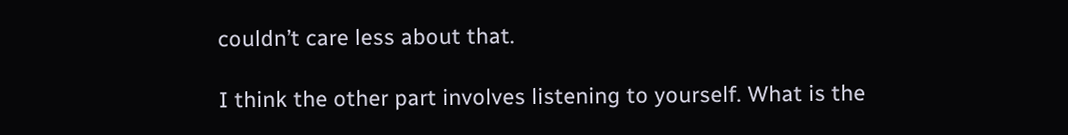couldn’t care less about that.

I think the other part involves listening to yourself. What is the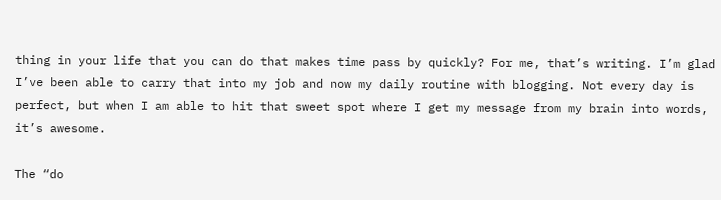thing in your life that you can do that makes time pass by quickly? For me, that’s writing. I’m glad I’ve been able to carry that into my job and now my daily routine with blogging. Not every day is perfect, but when I am able to hit that sweet spot where I get my message from my brain into words, it’s awesome.

The “do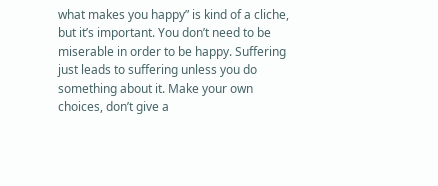what makes you happy” is kind of a cliche, but it’s important. You don’t need to be miserable in order to be happy. Suffering just leads to suffering unless you do something about it. Make your own choices, don’t give a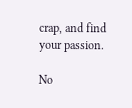crap, and find your passion.

No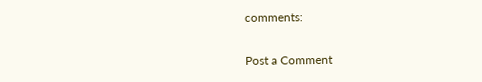comments:

Post a Comment